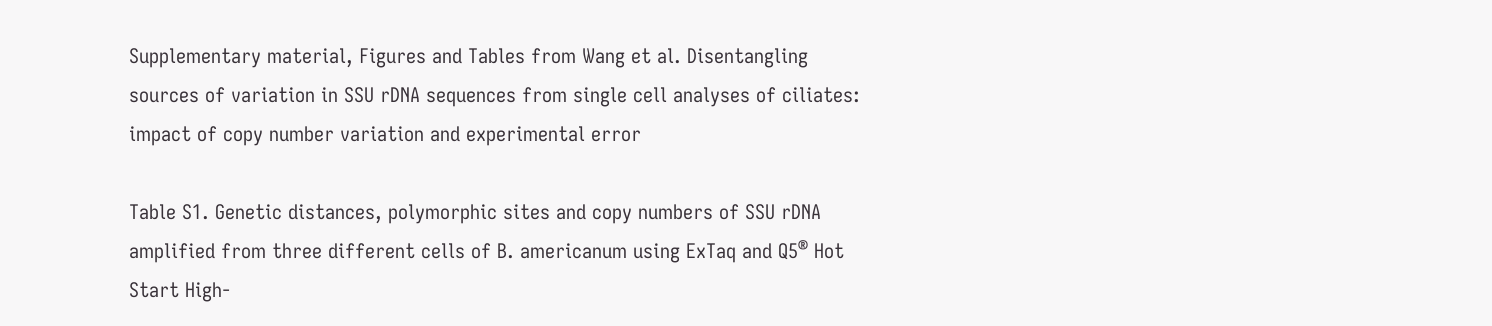Supplementary material, Figures and Tables from Wang et al. Disentangling sources of variation in SSU rDNA sequences from single cell analyses of ciliates: impact of copy number variation and experimental error

Table S1. Genetic distances, polymorphic sites and copy numbers of SSU rDNA amplified from three different cells of B. americanum using ExTaq and Q5® Hot Start High-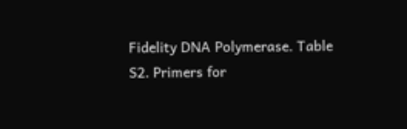Fidelity DNA Polymerase. Table S2. Primers for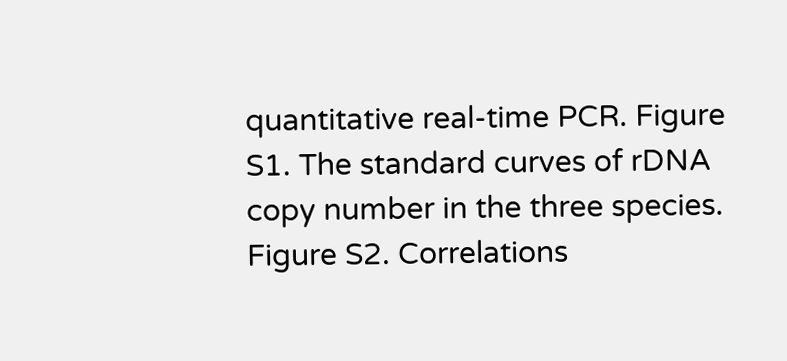quantitative real-time PCR. Figure S1. The standard curves of rDNA copy number in the three species. Figure S2. Correlations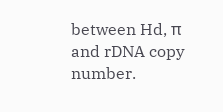between Hd, π and rDNA copy number.